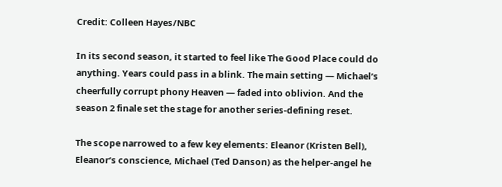Credit: Colleen Hayes/NBC

In its second season, it started to feel like The Good Place could do anything. Years could pass in a blink. The main setting — Michael’s cheerfully corrupt phony Heaven — faded into oblivion. And the season 2 finale set the stage for another series-defining reset.

The scope narrowed to a few key elements: Eleanor (Kristen Bell), Eleanor’s conscience, Michael (Ted Danson) as the helper-angel he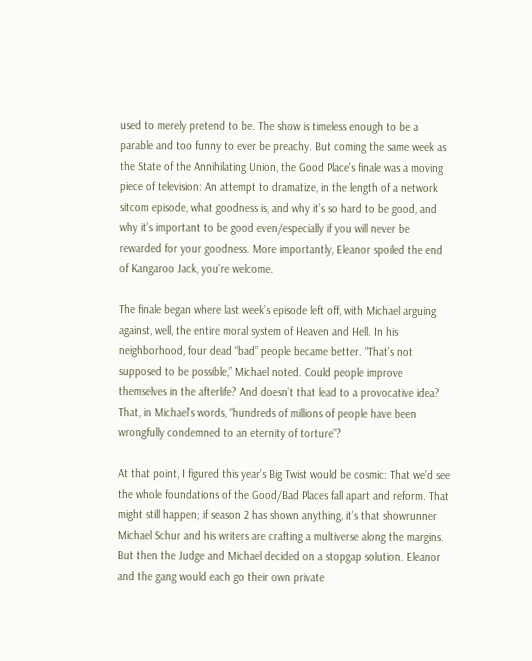used to merely pretend to be. The show is timeless enough to be a parable and too funny to ever be preachy. But coming the same week as the State of the Annihilating Union, the Good Place’s finale was a moving piece of television: An attempt to dramatize, in the length of a network sitcom episode, what goodness is, and why it’s so hard to be good, and why it’s important to be good even/especially if you will never be rewarded for your goodness. More importantly, Eleanor spoiled the end of Kangaroo Jack, you’re welcome.

The finale began where last week’s episode left off, with Michael arguing against, well, the entire moral system of Heaven and Hell. In his neighborhood, four dead “bad” people became better. “That’s not supposed to be possible,” Michael noted. Could people improve themselves in the afterlife? And doesn’t that lead to a provocative idea? That, in Michael’s words, “hundreds of millions of people have been wrongfully condemned to an eternity of torture”?

At that point, I figured this year’s Big Twist would be cosmic: That we’d see the whole foundations of the Good/Bad Places fall apart and reform. That might still happen; if season 2 has shown anything, it’s that showrunner Michael Schur and his writers are crafting a multiverse along the margins. But then the Judge and Michael decided on a stopgap solution. Eleanor and the gang would each go their own private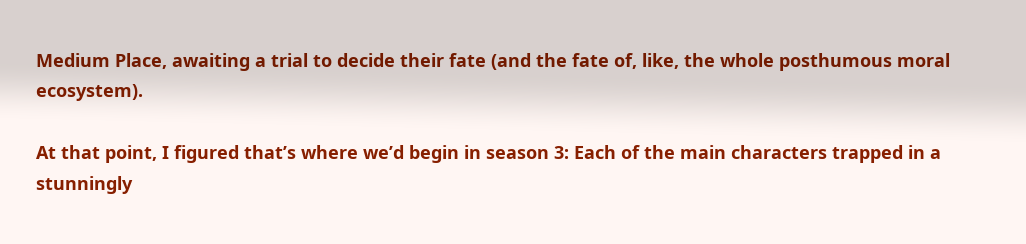Medium Place, awaiting a trial to decide their fate (and the fate of, like, the whole posthumous moral ecosystem).

At that point, I figured that’s where we’d begin in season 3: Each of the main characters trapped in a stunningly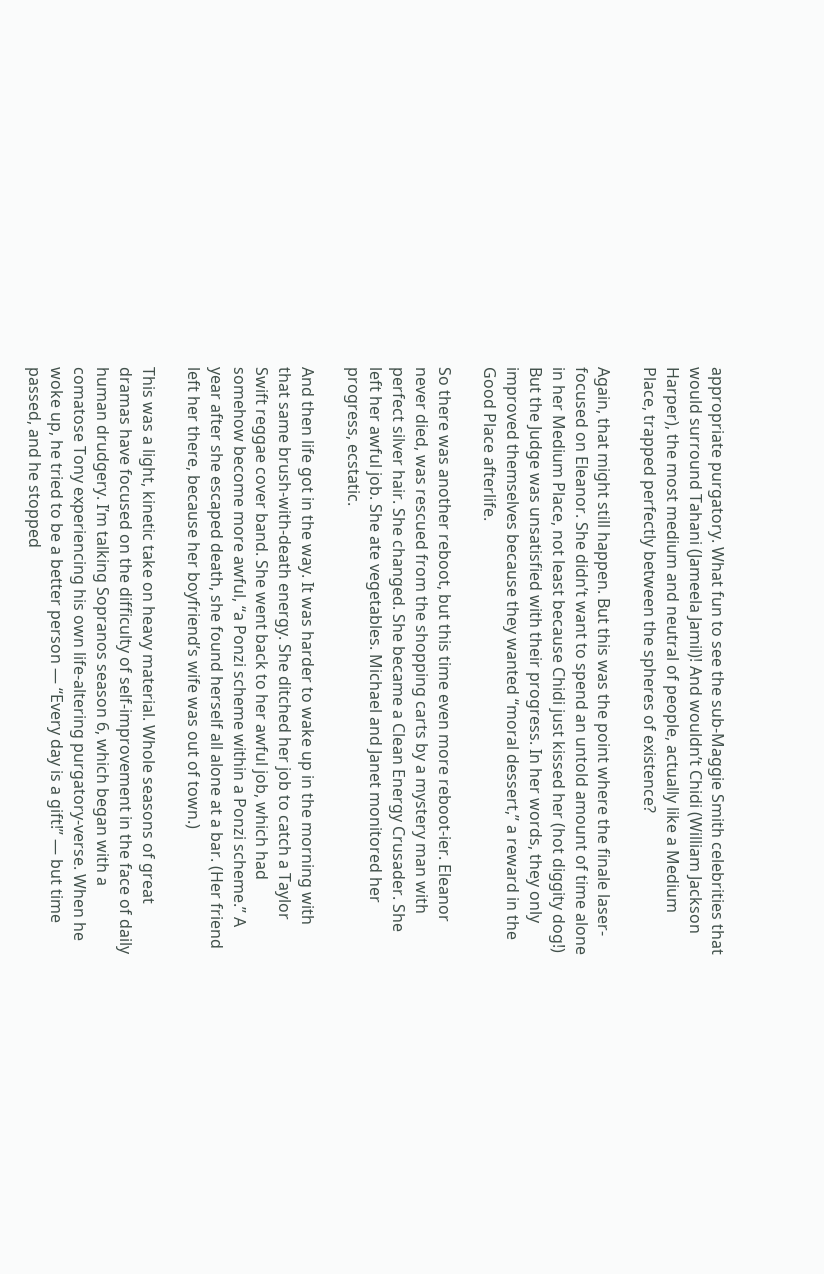appropriate purgatory. What fun to see the sub-Maggie Smith celebrities that would surround Tahani (Jameela Jamil)! And wouldn’t Chidi (William Jackson Harper), the most medium and neutral of people, actually like a Medium Place, trapped perfectly between the spheres of existence?

Again, that might still happen. But this was the point where the finale laser-focused on Eleanor. She didn’t want to spend an untold amount of time alone in her Medium Place, not least because Chidi just kissed her (hot diggity dog!) But the Judge was unsatisfied with their progress. In her words, they only improved themselves because they wanted “moral dessert,” a reward in the Good Place afterlife.

So there was another reboot, but this time even more reboot-ier. Eleanor never died, was rescued from the shopping carts by a mystery man with perfect silver hair. She changed. She became a Clean Energy Crusader. She left her awful job. She ate vegetables. Michael and Janet monitored her progress, ecstatic.

And then life got in the way. It was harder to wake up in the morning with that same brush-with-death energy. She ditched her job to catch a Taylor Swift reggae cover band. She went back to her awful job, which had somehow become more awful, “a Ponzi scheme within a Ponzi scheme.” A year after she escaped death, she found herself all alone at a bar. (Her friend left her there, because her boyfriend’s wife was out of town.)

This was a light, kinetic take on heavy material. Whole seasons of great dramas have focused on the difficulty of self-improvement in the face of daily human drudgery. I’m talking Sopranos season 6, which began with a comatose Tony experiencing his own life-altering purgatory-verse. When he woke up, he tried to be a better person — “Every day is a gift!” — but time passed, and he stopped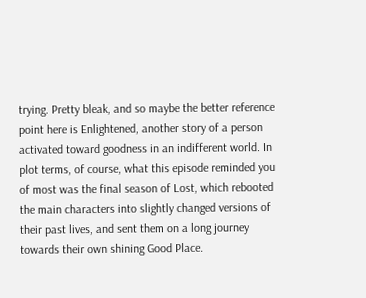trying. Pretty bleak, and so maybe the better reference point here is Enlightened, another story of a person activated toward goodness in an indifferent world. In plot terms, of course, what this episode reminded you of most was the final season of Lost, which rebooted the main characters into slightly changed versions of their past lives, and sent them on a long journey towards their own shining Good Place.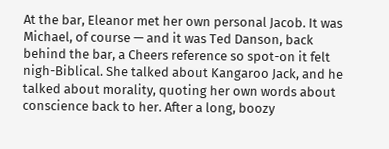At the bar, Eleanor met her own personal Jacob. It was Michael, of course — and it was Ted Danson, back behind the bar, a Cheers reference so spot-on it felt nigh-Biblical. She talked about Kangaroo Jack, and he talked about morality, quoting her own words about conscience back to her. After a long, boozy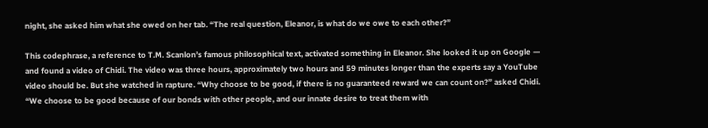night, she asked him what she owed on her tab. “The real question, Eleanor, is what do we owe to each other?”

This codephrase, a reference to T.M. Scanlon’s famous philosophical text, activated something in Eleanor. She looked it up on Google — and found a video of Chidi. The video was three hours, approximately two hours and 59 minutes longer than the experts say a YouTube video should be. But she watched in rapture. “Why choose to be good, if there is no guaranteed reward we can count on?” asked Chidi. “We choose to be good because of our bonds with other people, and our innate desire to treat them with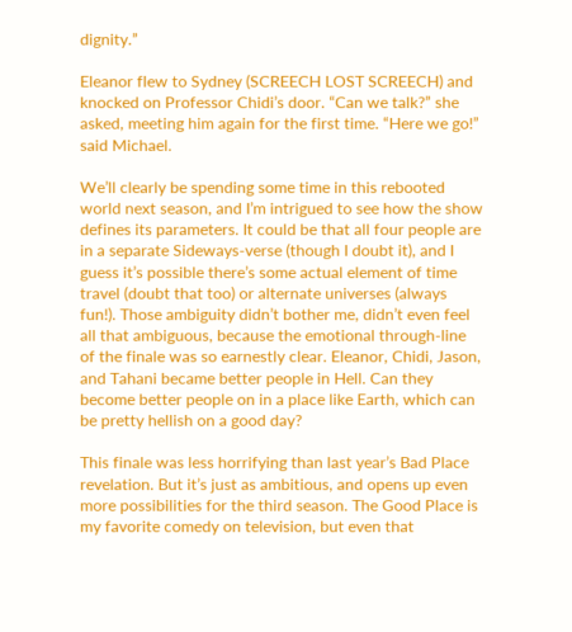dignity.”

Eleanor flew to Sydney (SCREECH LOST SCREECH) and knocked on Professor Chidi’s door. “Can we talk?” she asked, meeting him again for the first time. “Here we go!” said Michael.

We’ll clearly be spending some time in this rebooted world next season, and I’m intrigued to see how the show defines its parameters. It could be that all four people are in a separate Sideways-verse (though I doubt it), and I guess it’s possible there’s some actual element of time travel (doubt that too) or alternate universes (always fun!). Those ambiguity didn’t bother me, didn’t even feel all that ambiguous, because the emotional through-line of the finale was so earnestly clear. Eleanor, Chidi, Jason, and Tahani became better people in Hell. Can they become better people on in a place like Earth, which can be pretty hellish on a good day?

This finale was less horrifying than last year’s Bad Place revelation. But it’s just as ambitious, and opens up even more possibilities for the third season. The Good Place is my favorite comedy on television, but even that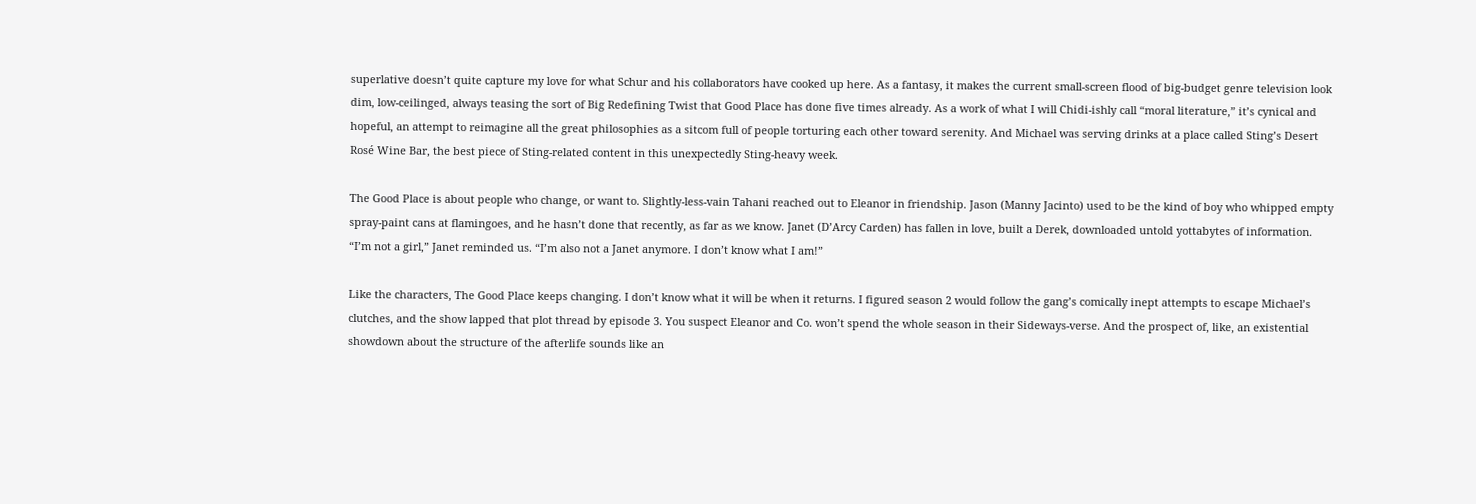superlative doesn’t quite capture my love for what Schur and his collaborators have cooked up here. As a fantasy, it makes the current small-screen flood of big-budget genre television look dim, low-ceilinged, always teasing the sort of Big Redefining Twist that Good Place has done five times already. As a work of what I will Chidi-ishly call “moral literature,” it’s cynical and hopeful, an attempt to reimagine all the great philosophies as a sitcom full of people torturing each other toward serenity. And Michael was serving drinks at a place called Sting’s Desert Rosé Wine Bar, the best piece of Sting-related content in this unexpectedly Sting-heavy week.

The Good Place is about people who change, or want to. Slightly-less-vain Tahani reached out to Eleanor in friendship. Jason (Manny Jacinto) used to be the kind of boy who whipped empty spray-paint cans at flamingoes, and he hasn’t done that recently, as far as we know. Janet (D’Arcy Carden) has fallen in love, built a Derek, downloaded untold yottabytes of information. “I’m not a girl,” Janet reminded us. “I’m also not a Janet anymore. I don’t know what I am!”

Like the characters, The Good Place keeps changing. I don’t know what it will be when it returns. I figured season 2 would follow the gang’s comically inept attempts to escape Michael’s clutches, and the show lapped that plot thread by episode 3. You suspect Eleanor and Co. won’t spend the whole season in their Sideways-verse. And the prospect of, like, an existential showdown about the structure of the afterlife sounds like an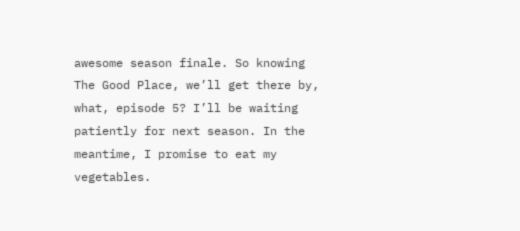awesome season finale. So knowing The Good Place, we’ll get there by, what, episode 5? I’ll be waiting patiently for next season. In the meantime, I promise to eat my vegetables.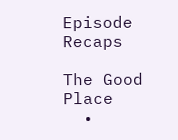Episode Recaps

The Good Place
  •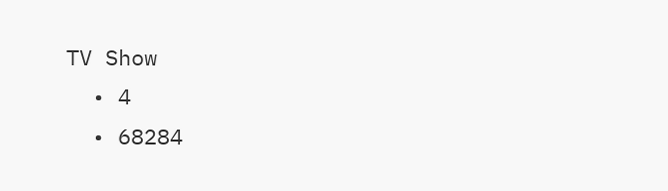TV Show
  • 4
  • 68284